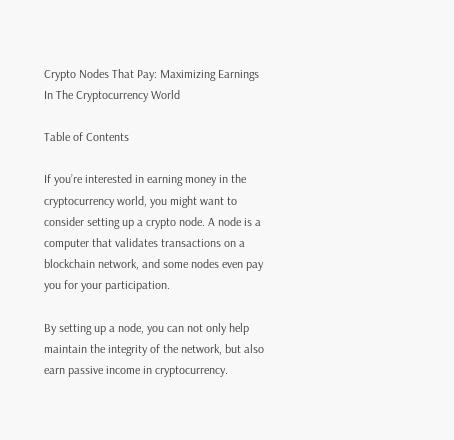Crypto Nodes That Pay: Maximizing Earnings In The Cryptocurrency World

Table of Contents

If you’re interested in earning money in the cryptocurrency world, you might want to consider setting up a crypto node. A node is a computer that validates transactions on a blockchain network, and some nodes even pay you for your participation.

By setting up a node, you can not only help maintain the integrity of the network, but also earn passive income in cryptocurrency.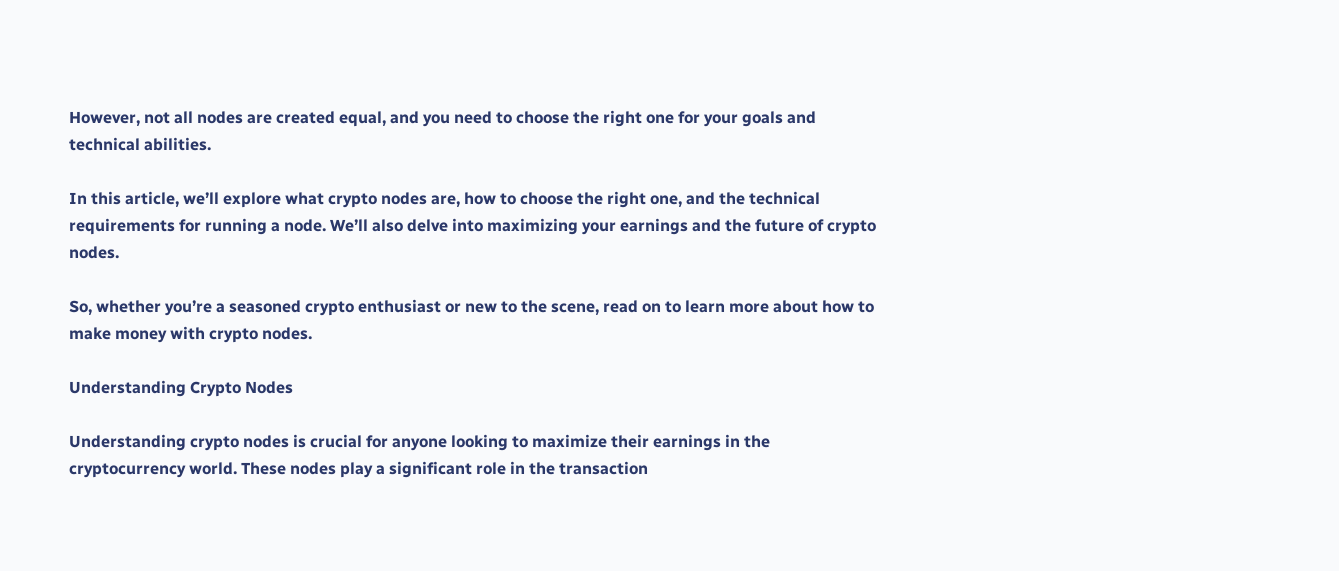However, not all nodes are created equal, and you need to choose the right one for your goals and technical abilities.

In this article, we’ll explore what crypto nodes are, how to choose the right one, and the technical requirements for running a node. We’ll also delve into maximizing your earnings and the future of crypto nodes.

So, whether you’re a seasoned crypto enthusiast or new to the scene, read on to learn more about how to make money with crypto nodes.

Understanding Crypto Nodes

Understanding crypto nodes is crucial for anyone looking to maximize their earnings in the cryptocurrency world. These nodes play a significant role in the transaction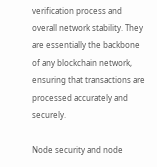verification process and overall network stability. They are essentially the backbone of any blockchain network, ensuring that transactions are processed accurately and securely.

Node security and node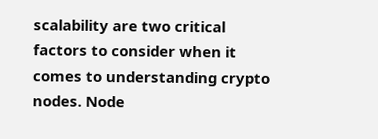scalability are two critical factors to consider when it comes to understanding crypto nodes. Node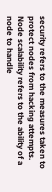security refers to the measures taken to protect nodes from hacking attempts. Node scalability refers to the ability of a node to handle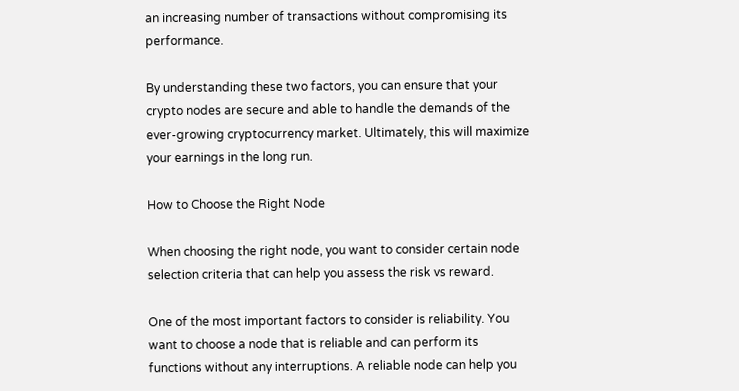an increasing number of transactions without compromising its performance.

By understanding these two factors, you can ensure that your crypto nodes are secure and able to handle the demands of the ever-growing cryptocurrency market. Ultimately, this will maximize your earnings in the long run.

How to Choose the Right Node

When choosing the right node, you want to consider certain node selection criteria that can help you assess the risk vs reward.

One of the most important factors to consider is reliability. You want to choose a node that is reliable and can perform its functions without any interruptions. A reliable node can help you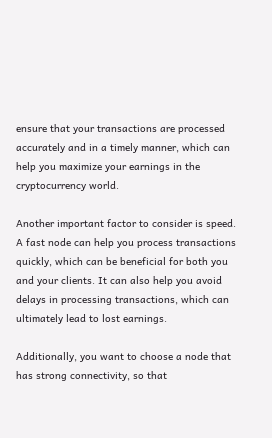ensure that your transactions are processed accurately and in a timely manner, which can help you maximize your earnings in the cryptocurrency world.

Another important factor to consider is speed. A fast node can help you process transactions quickly, which can be beneficial for both you and your clients. It can also help you avoid delays in processing transactions, which can ultimately lead to lost earnings.

Additionally, you want to choose a node that has strong connectivity, so that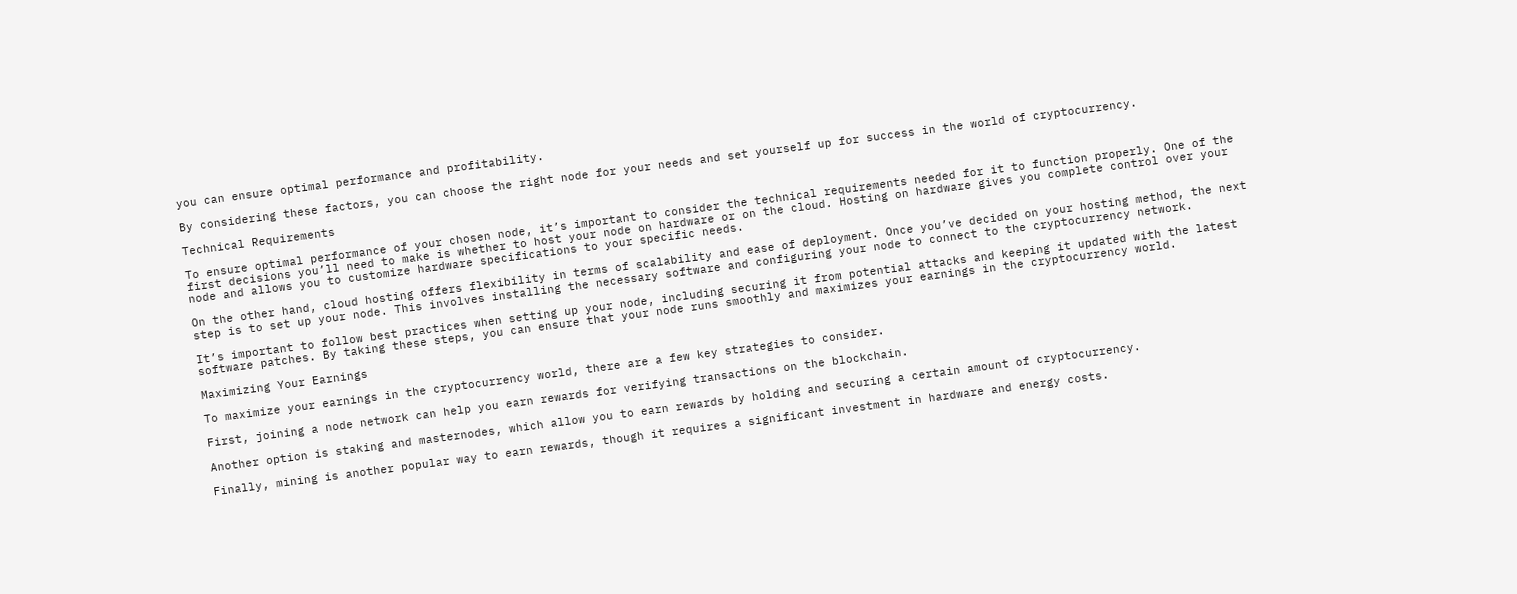you can ensure optimal performance and profitability.

By considering these factors, you can choose the right node for your needs and set yourself up for success in the world of cryptocurrency.

Technical Requirements

To ensure optimal performance of your chosen node, it’s important to consider the technical requirements needed for it to function properly. One of the first decisions you’ll need to make is whether to host your node on hardware or on the cloud. Hosting on hardware gives you complete control over your node and allows you to customize hardware specifications to your specific needs.

On the other hand, cloud hosting offers flexibility in terms of scalability and ease of deployment. Once you’ve decided on your hosting method, the next step is to set up your node. This involves installing the necessary software and configuring your node to connect to the cryptocurrency network.

It’s important to follow best practices when setting up your node, including securing it from potential attacks and keeping it updated with the latest software patches. By taking these steps, you can ensure that your node runs smoothly and maximizes your earnings in the cryptocurrency world.

Maximizing Your Earnings

To maximize your earnings in the cryptocurrency world, there are a few key strategies to consider.

First, joining a node network can help you earn rewards for verifying transactions on the blockchain.

Another option is staking and masternodes, which allow you to earn rewards by holding and securing a certain amount of cryptocurrency.

Finally, mining is another popular way to earn rewards, though it requires a significant investment in hardware and energy costs.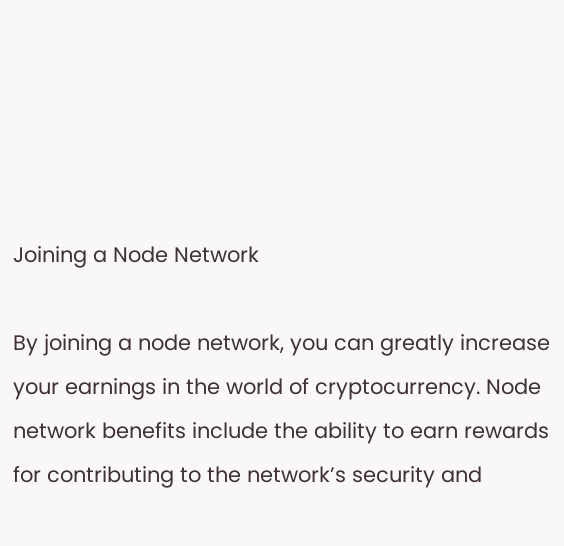Joining a Node Network

By joining a node network, you can greatly increase your earnings in the world of cryptocurrency. Node network benefits include the ability to earn rewards for contributing to the network’s security and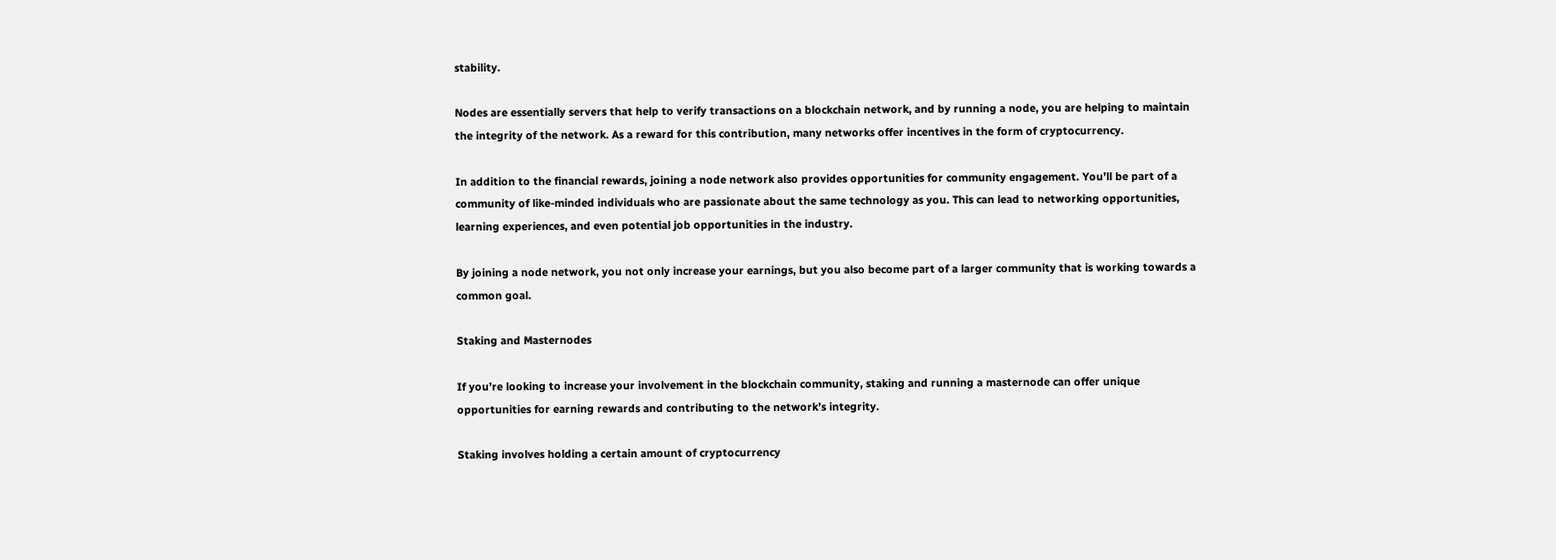stability.

Nodes are essentially servers that help to verify transactions on a blockchain network, and by running a node, you are helping to maintain the integrity of the network. As a reward for this contribution, many networks offer incentives in the form of cryptocurrency.

In addition to the financial rewards, joining a node network also provides opportunities for community engagement. You’ll be part of a community of like-minded individuals who are passionate about the same technology as you. This can lead to networking opportunities, learning experiences, and even potential job opportunities in the industry.

By joining a node network, you not only increase your earnings, but you also become part of a larger community that is working towards a common goal.

Staking and Masternodes

If you’re looking to increase your involvement in the blockchain community, staking and running a masternode can offer unique opportunities for earning rewards and contributing to the network’s integrity.

Staking involves holding a certain amount of cryptocurrency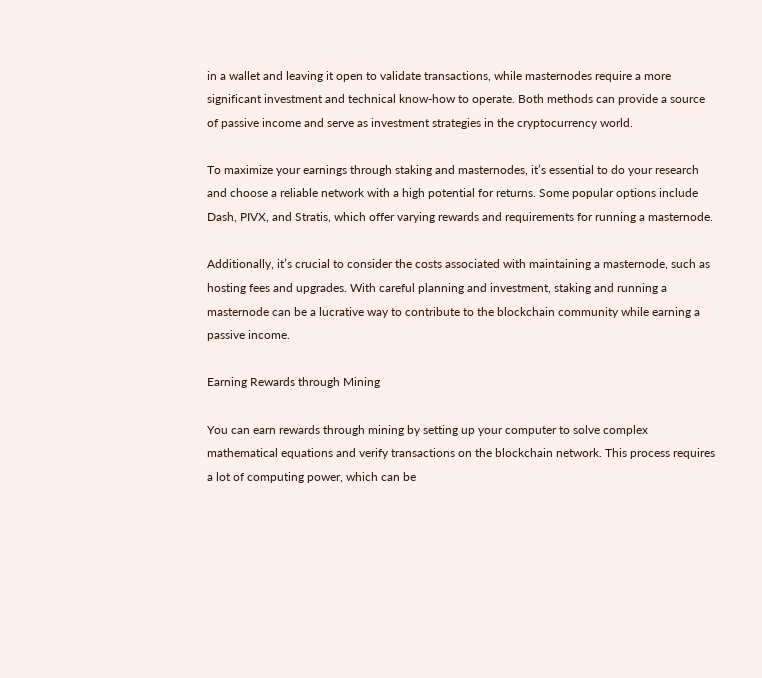in a wallet and leaving it open to validate transactions, while masternodes require a more significant investment and technical know-how to operate. Both methods can provide a source of passive income and serve as investment strategies in the cryptocurrency world.

To maximize your earnings through staking and masternodes, it’s essential to do your research and choose a reliable network with a high potential for returns. Some popular options include Dash, PIVX, and Stratis, which offer varying rewards and requirements for running a masternode.

Additionally, it’s crucial to consider the costs associated with maintaining a masternode, such as hosting fees and upgrades. With careful planning and investment, staking and running a masternode can be a lucrative way to contribute to the blockchain community while earning a passive income.

Earning Rewards through Mining

You can earn rewards through mining by setting up your computer to solve complex mathematical equations and verify transactions on the blockchain network. This process requires a lot of computing power, which can be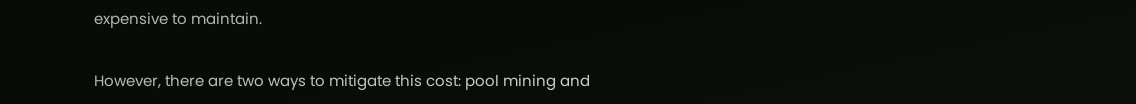expensive to maintain.

However, there are two ways to mitigate this cost: pool mining and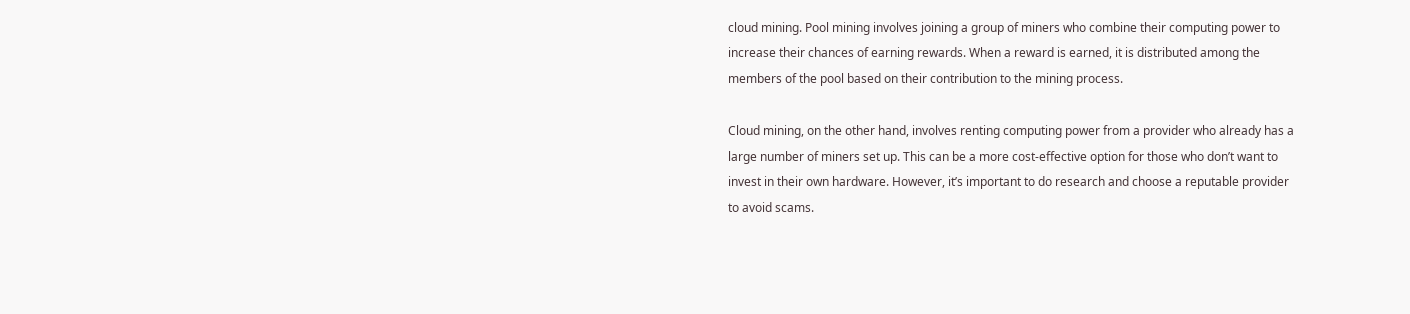cloud mining. Pool mining involves joining a group of miners who combine their computing power to increase their chances of earning rewards. When a reward is earned, it is distributed among the members of the pool based on their contribution to the mining process.

Cloud mining, on the other hand, involves renting computing power from a provider who already has a large number of miners set up. This can be a more cost-effective option for those who don’t want to invest in their own hardware. However, it’s important to do research and choose a reputable provider to avoid scams.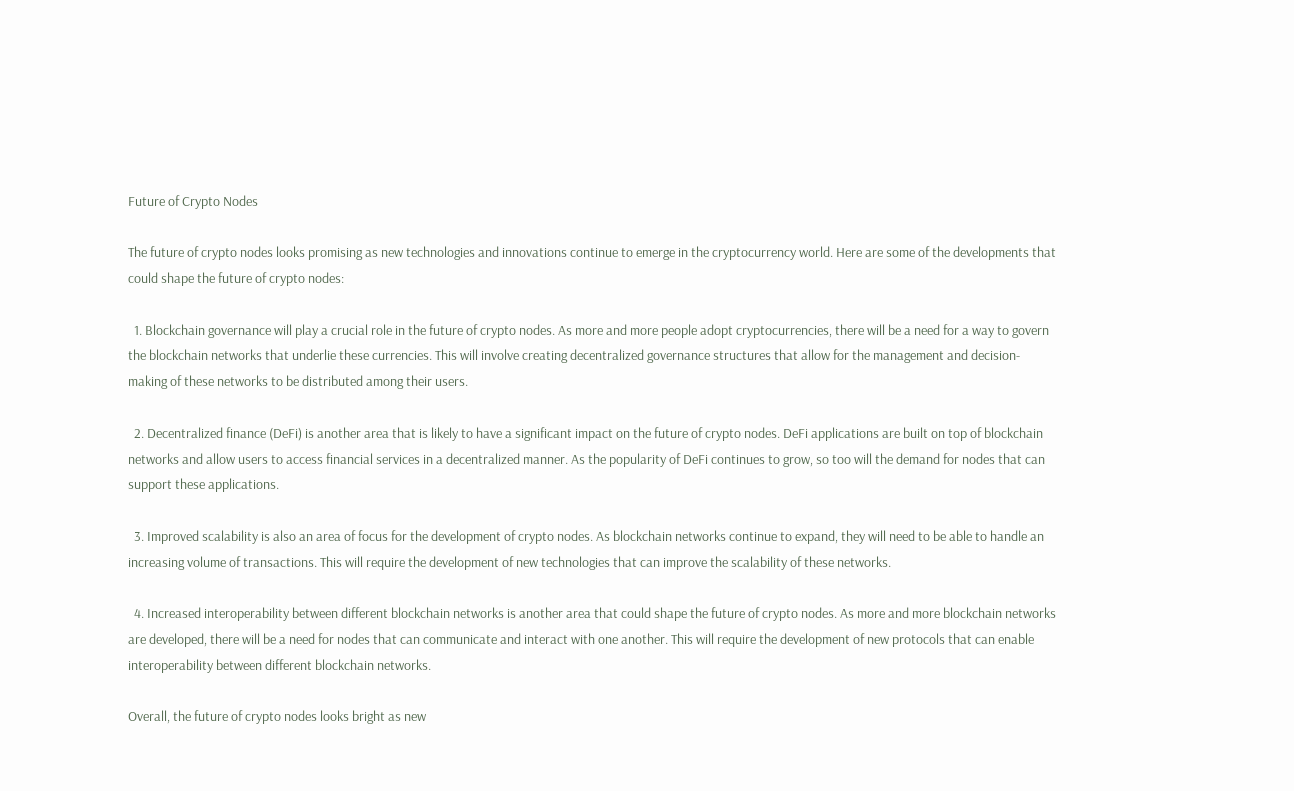Future of Crypto Nodes

The future of crypto nodes looks promising as new technologies and innovations continue to emerge in the cryptocurrency world. Here are some of the developments that could shape the future of crypto nodes:

  1. Blockchain governance will play a crucial role in the future of crypto nodes. As more and more people adopt cryptocurrencies, there will be a need for a way to govern the blockchain networks that underlie these currencies. This will involve creating decentralized governance structures that allow for the management and decision-making of these networks to be distributed among their users.

  2. Decentralized finance (DeFi) is another area that is likely to have a significant impact on the future of crypto nodes. DeFi applications are built on top of blockchain networks and allow users to access financial services in a decentralized manner. As the popularity of DeFi continues to grow, so too will the demand for nodes that can support these applications.

  3. Improved scalability is also an area of focus for the development of crypto nodes. As blockchain networks continue to expand, they will need to be able to handle an increasing volume of transactions. This will require the development of new technologies that can improve the scalability of these networks.

  4. Increased interoperability between different blockchain networks is another area that could shape the future of crypto nodes. As more and more blockchain networks are developed, there will be a need for nodes that can communicate and interact with one another. This will require the development of new protocols that can enable interoperability between different blockchain networks.

Overall, the future of crypto nodes looks bright as new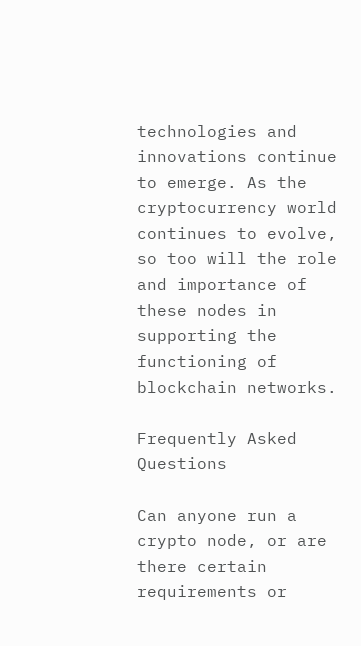technologies and innovations continue to emerge. As the cryptocurrency world continues to evolve, so too will the role and importance of these nodes in supporting the functioning of blockchain networks.

Frequently Asked Questions

Can anyone run a crypto node, or are there certain requirements or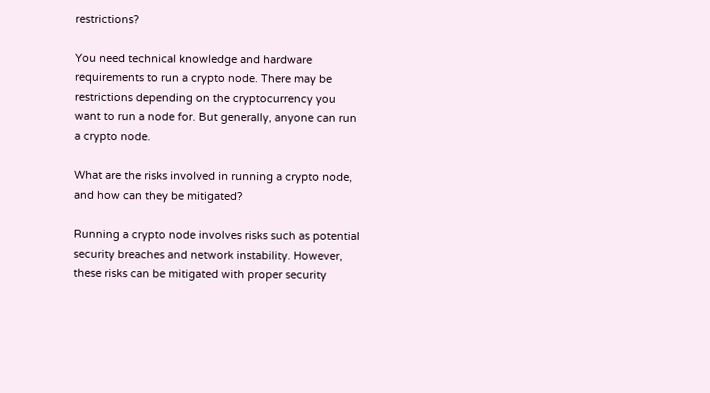restrictions?

You need technical knowledge and hardware requirements to run a crypto node. There may be restrictions depending on the cryptocurrency you want to run a node for. But generally, anyone can run a crypto node.

What are the risks involved in running a crypto node, and how can they be mitigated?

Running a crypto node involves risks such as potential security breaches and network instability. However, these risks can be mitigated with proper security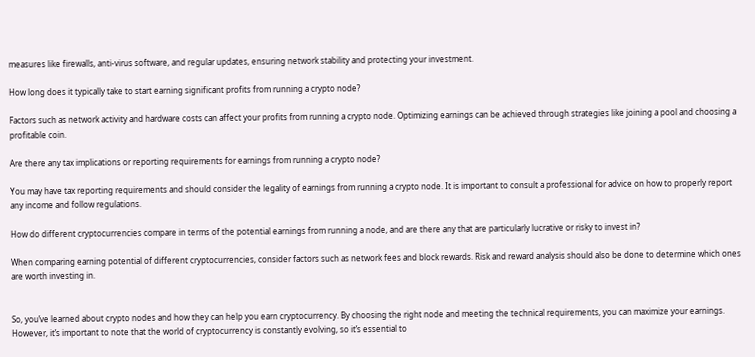measures like firewalls, anti-virus software, and regular updates, ensuring network stability and protecting your investment.

How long does it typically take to start earning significant profits from running a crypto node?

Factors such as network activity and hardware costs can affect your profits from running a crypto node. Optimizing earnings can be achieved through strategies like joining a pool and choosing a profitable coin.

Are there any tax implications or reporting requirements for earnings from running a crypto node?

You may have tax reporting requirements and should consider the legality of earnings from running a crypto node. It is important to consult a professional for advice on how to properly report any income and follow regulations.

How do different cryptocurrencies compare in terms of the potential earnings from running a node, and are there any that are particularly lucrative or risky to invest in?

When comparing earning potential of different cryptocurrencies, consider factors such as network fees and block rewards. Risk and reward analysis should also be done to determine which ones are worth investing in.


So, you’ve learned about crypto nodes and how they can help you earn cryptocurrency. By choosing the right node and meeting the technical requirements, you can maximize your earnings. However, it’s important to note that the world of cryptocurrency is constantly evolving, so it’s essential to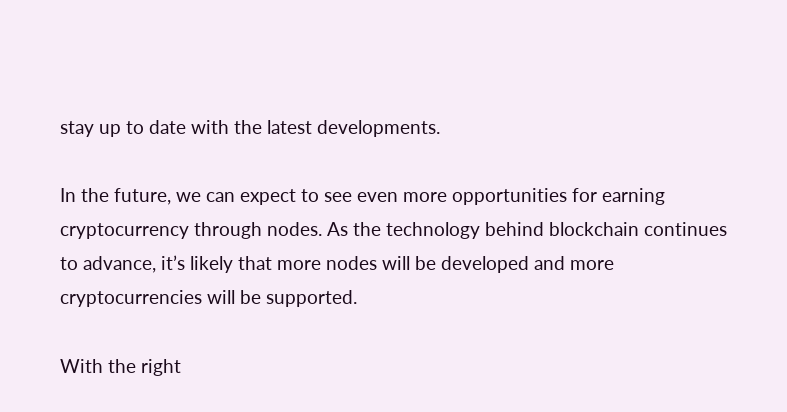stay up to date with the latest developments.

In the future, we can expect to see even more opportunities for earning cryptocurrency through nodes. As the technology behind blockchain continues to advance, it’s likely that more nodes will be developed and more cryptocurrencies will be supported.

With the right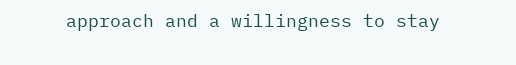approach and a willingness to stay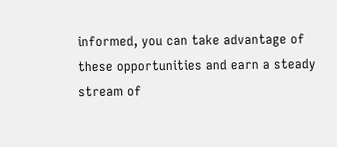informed, you can take advantage of these opportunities and earn a steady stream of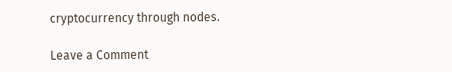cryptocurrency through nodes.

Leave a Comment